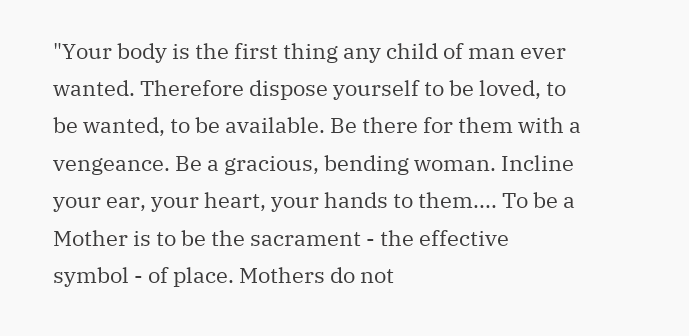"Your body is the first thing any child of man ever wanted. Therefore dispose yourself to be loved, to be wanted, to be available. Be there for them with a vengeance. Be a gracious, bending woman. Incline your ear, your heart, your hands to them.... To be a Mother is to be the sacrament - the effective symbol - of place. Mothers do not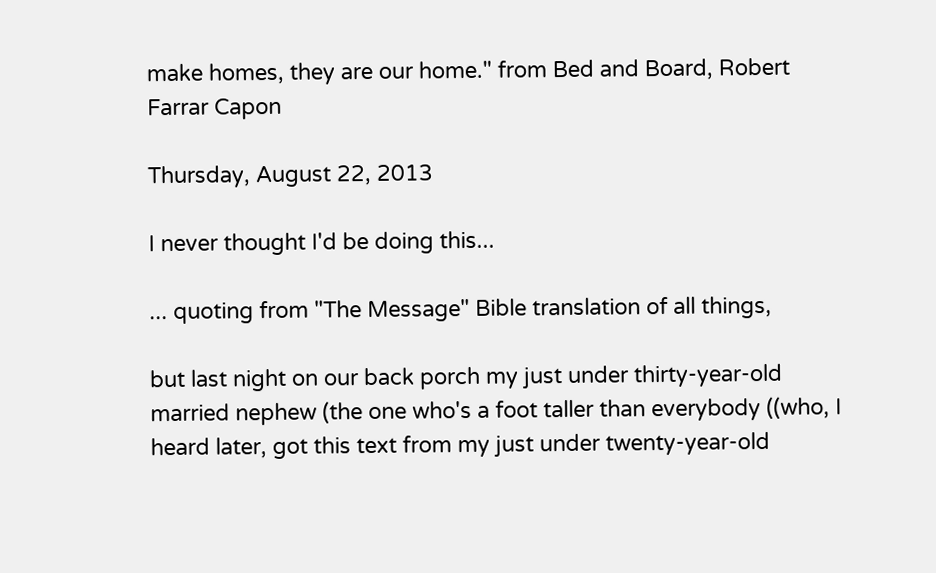make homes, they are our home." from Bed and Board, Robert Farrar Capon

Thursday, August 22, 2013

I never thought I'd be doing this...

... quoting from "The Message" Bible translation of all things,

but last night on our back porch my just under thirty-year-old married nephew (the one who's a foot taller than everybody ((who, I heard later, got this text from my just under twenty-year-old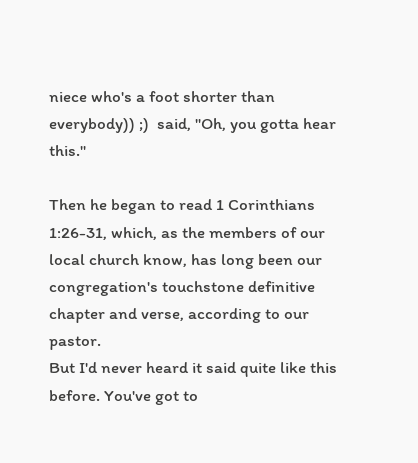niece who's a foot shorter than everybody)) ;)  said, "Oh, you gotta hear this."

Then he began to read 1 Corinthians 1:26-31, which, as the members of our local church know, has long been our congregation's touchstone definitive chapter and verse, according to our pastor.
But I'd never heard it said quite like this before. You've got to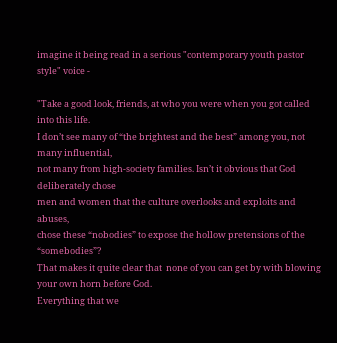imagine it being read in a serious "contemporary youth pastor style" voice -

"Take a good look, friends, at who you were when you got called into this life.
I don’t see many of “the brightest and the best” among you, not many influential,
not many from high-society families. Isn’t it obvious that God deliberately chose
men and women that the culture overlooks and exploits and abuses,
chose these “nobodies” to expose the hollow pretensions of the “somebodies”?
That makes it quite clear that  none of you can get by with blowing your own horn before God.
Everything that we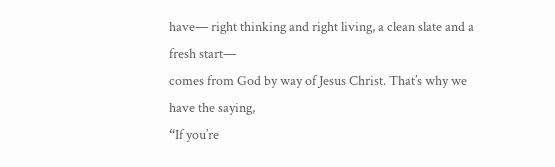have— right thinking and right living, a clean slate and a fresh start—
comes from God by way of Jesus Christ. That’s why we have the saying,
“If you’re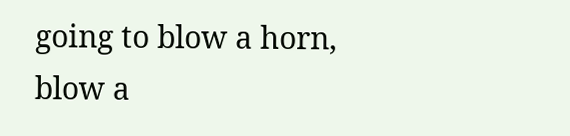going to blow a horn, blow a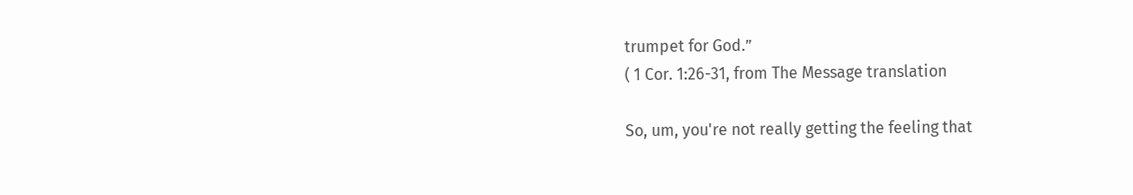trumpet for God.”
( 1 Cor. 1:26-31, from The Message translation

So, um, you're not really getting the feeling that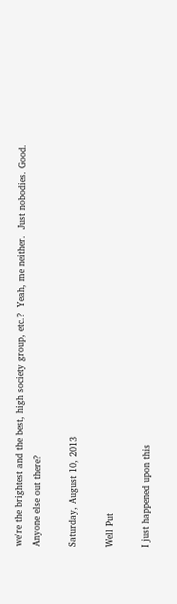we're the brightest and the best, high society group, etc.?  Yeah, me neither.  Just nobodies. Good.
Anyone else out there?

Saturday, August 10, 2013

Well Put

I just happened upon this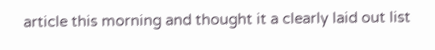article this morning and thought it a clearly laid out list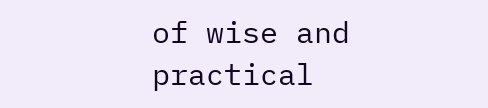of wise and practical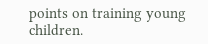points on training young children.